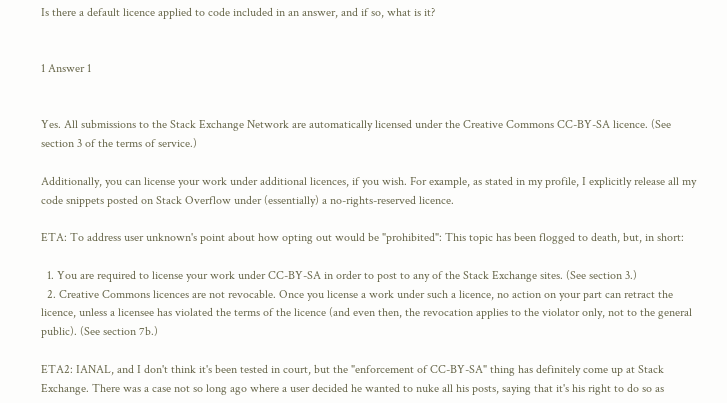Is there a default licence applied to code included in an answer, and if so, what is it?


1 Answer 1


Yes. All submissions to the Stack Exchange Network are automatically licensed under the Creative Commons CC-BY-SA licence. (See section 3 of the terms of service.)

Additionally, you can license your work under additional licences, if you wish. For example, as stated in my profile, I explicitly release all my code snippets posted on Stack Overflow under (essentially) a no-rights-reserved licence.

ETA: To address user unknown's point about how opting out would be "prohibited": This topic has been flogged to death, but, in short:

  1. You are required to license your work under CC-BY-SA in order to post to any of the Stack Exchange sites. (See section 3.)
  2. Creative Commons licences are not revocable. Once you license a work under such a licence, no action on your part can retract the licence, unless a licensee has violated the terms of the licence (and even then, the revocation applies to the violator only, not to the general public). (See section 7b.)

ETA2: IANAL, and I don't think it's been tested in court, but the "enforcement of CC-BY-SA" thing has definitely come up at Stack Exchange. There was a case not so long ago where a user decided he wanted to nuke all his posts, saying that it's his right to do so as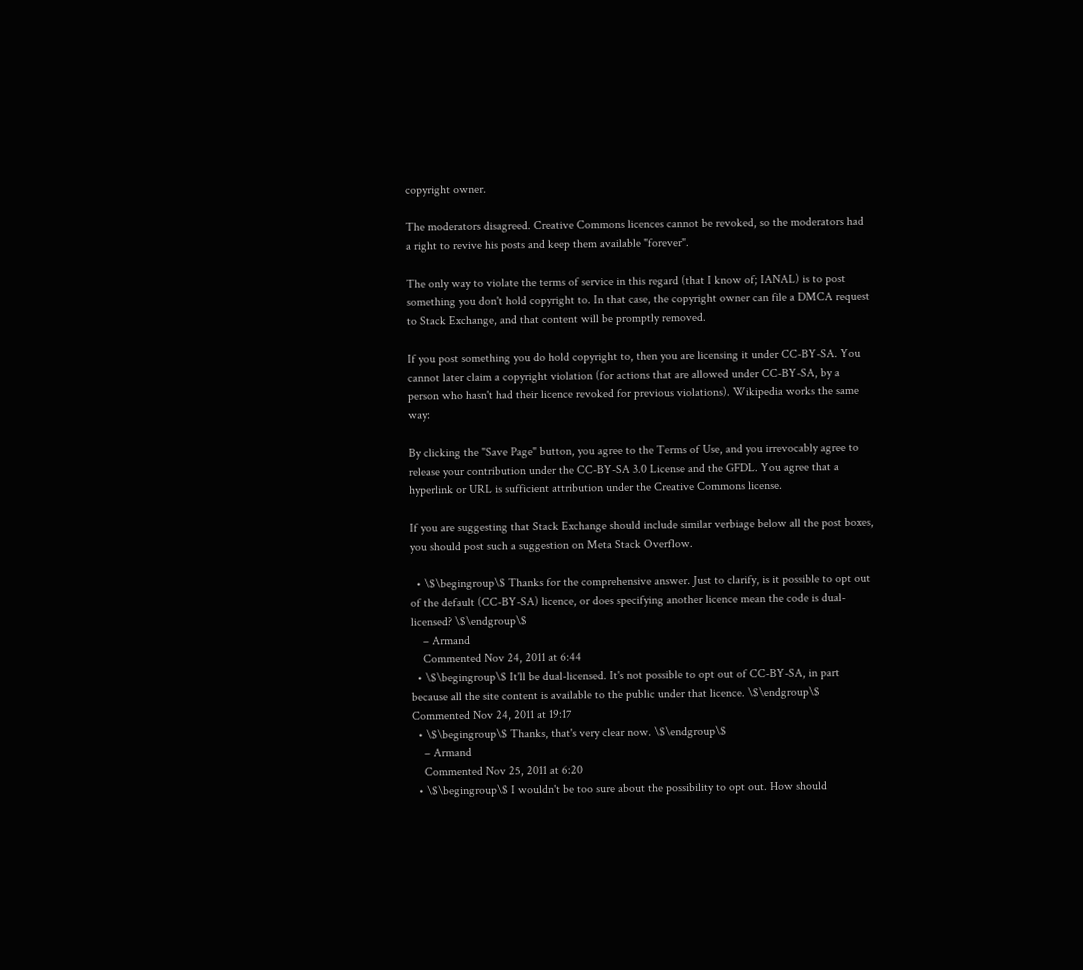copyright owner.

The moderators disagreed. Creative Commons licences cannot be revoked, so the moderators had a right to revive his posts and keep them available "forever".

The only way to violate the terms of service in this regard (that I know of; IANAL) is to post something you don't hold copyright to. In that case, the copyright owner can file a DMCA request to Stack Exchange, and that content will be promptly removed.

If you post something you do hold copyright to, then you are licensing it under CC-BY-SA. You cannot later claim a copyright violation (for actions that are allowed under CC-BY-SA, by a person who hasn't had their licence revoked for previous violations). Wikipedia works the same way:

By clicking the "Save Page" button, you agree to the Terms of Use, and you irrevocably agree to release your contribution under the CC-BY-SA 3.0 License and the GFDL. You agree that a hyperlink or URL is sufficient attribution under the Creative Commons license.

If you are suggesting that Stack Exchange should include similar verbiage below all the post boxes, you should post such a suggestion on Meta Stack Overflow.

  • \$\begingroup\$ Thanks for the comprehensive answer. Just to clarify, is it possible to opt out of the default (CC-BY-SA) licence, or does specifying another licence mean the code is dual-licensed? \$\endgroup\$
    – Armand
    Commented Nov 24, 2011 at 6:44
  • \$\begingroup\$ It'll be dual-licensed. It's not possible to opt out of CC-BY-SA, in part because all the site content is available to the public under that licence. \$\endgroup\$ Commented Nov 24, 2011 at 19:17
  • \$\begingroup\$ Thanks, that's very clear now. \$\endgroup\$
    – Armand
    Commented Nov 25, 2011 at 6:20
  • \$\begingroup\$ I wouldn't be too sure about the possibility to opt out. How should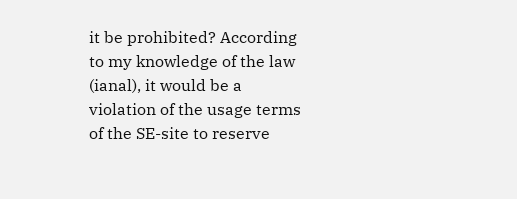it be prohibited? According to my knowledge of the law (ianal), it would be a violation of the usage terms of the SE-site to reserve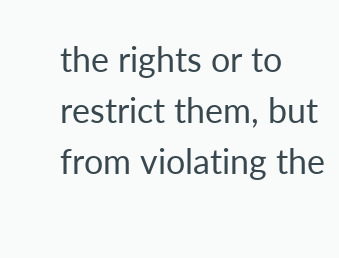the rights or to restrict them, but from violating the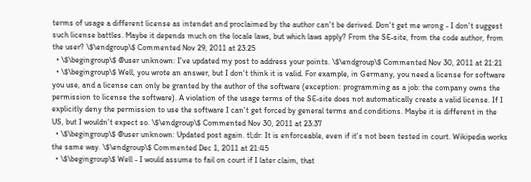terms of usage a different license as intendet and proclaimed by the author can't be derived. Don't get me wrong - I don't suggest such license battles. Maybe it depends much on the locale laws, but which laws apply? From the SE-site, from the code author, from the user? \$\endgroup\$ Commented Nov 29, 2011 at 23:25
  • \$\begingroup\$ @user unknown: I've updated my post to address your points. \$\endgroup\$ Commented Nov 30, 2011 at 21:21
  • \$\begingroup\$ Well, you wrote an answer, but I don't think it is valid. For example, in Germany, you need a license for software you use, and a license can only be granted by the author of the software (exception: programming as a job: the company owns the permission to license the software). A violation of the usage terms of the SE-site does not automatically create a valid license. If I explicitly deny the permission to use the software I can't get forced by general terms and conditions. Maybe it is different in the US, but I wouldn't expect so. \$\endgroup\$ Commented Nov 30, 2011 at 23:37
  • \$\begingroup\$ @user unknown: Updated post again. tl;dr: It is enforceable, even if it's not been tested in court. Wikipedia works the same way. \$\endgroup\$ Commented Dec 1, 2011 at 21:45
  • \$\begingroup\$ Well - I would assume to fail on court if I later claim, that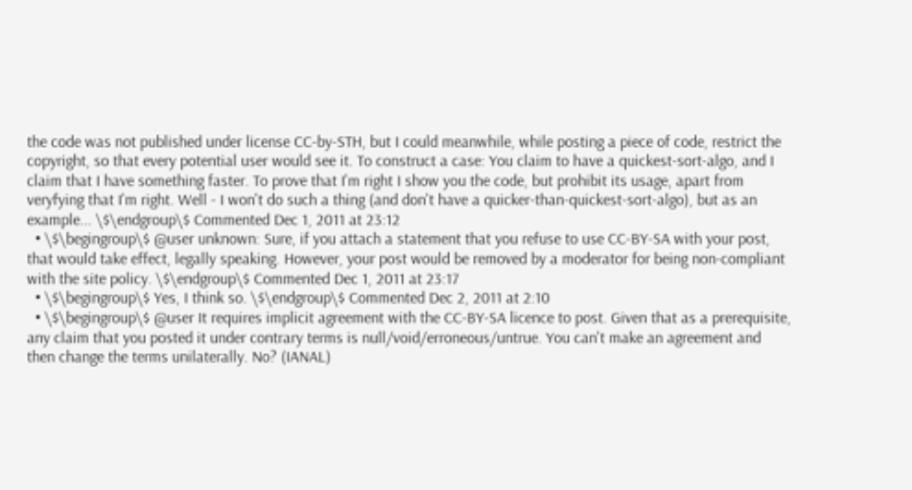the code was not published under license CC-by-STH, but I could meanwhile, while posting a piece of code, restrict the copyright, so that every potential user would see it. To construct a case: You claim to have a quickest-sort-algo, and I claim that I have something faster. To prove that I'm right I show you the code, but prohibit its usage, apart from veryfying that I'm right. Well - I won't do such a thing (and don't have a quicker-than-quickest-sort-algo), but as an example... \$\endgroup\$ Commented Dec 1, 2011 at 23:12
  • \$\begingroup\$ @user unknown: Sure, if you attach a statement that you refuse to use CC-BY-SA with your post, that would take effect, legally speaking. However, your post would be removed by a moderator for being non-compliant with the site policy. \$\endgroup\$ Commented Dec 1, 2011 at 23:17
  • \$\begingroup\$ Yes, I think so. \$\endgroup\$ Commented Dec 2, 2011 at 2:10
  • \$\begingroup\$ @user It requires implicit agreement with the CC-BY-SA licence to post. Given that as a prerequisite, any claim that you posted it under contrary terms is null/void/erroneous/untrue. You can't make an agreement and then change the terms unilaterally. No? (IANAL)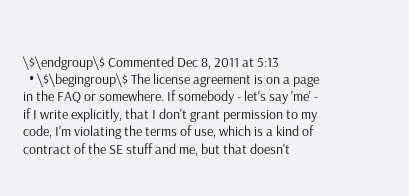\$\endgroup\$ Commented Dec 8, 2011 at 5:13
  • \$\begingroup\$ The license agreement is on a page in the FAQ or somewhere. If somebody - let's say 'me' - if I write explicitly, that I don't grant permission to my code, I'm violating the terms of use, which is a kind of contract of the SE stuff and me, but that doesn't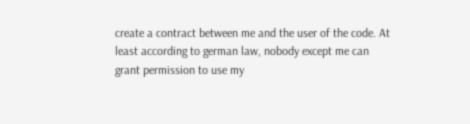create a contract between me and the user of the code. At least according to german law, nobody except me can grant permission to use my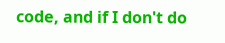code, and if I don't do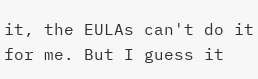it, the EULAs can't do it for me. But I guess it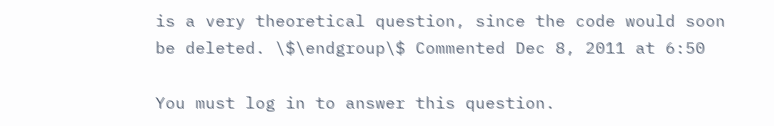is a very theoretical question, since the code would soon be deleted. \$\endgroup\$ Commented Dec 8, 2011 at 6:50

You must log in to answer this question.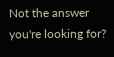Not the answer you're looking for?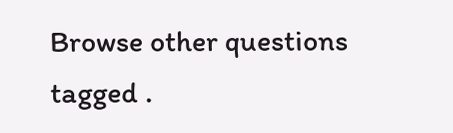Browse other questions tagged .